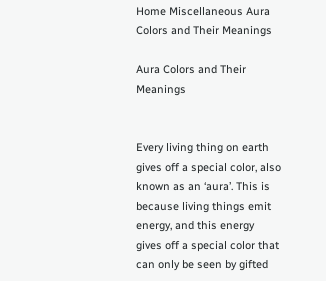Home Miscellaneous Aura Colors and Their Meanings

Aura Colors and Their Meanings


Every living thing on earth gives off a special color, also known as an ‘aura’. This is because living things emit energy, and this energy gives off a special color that can only be seen by gifted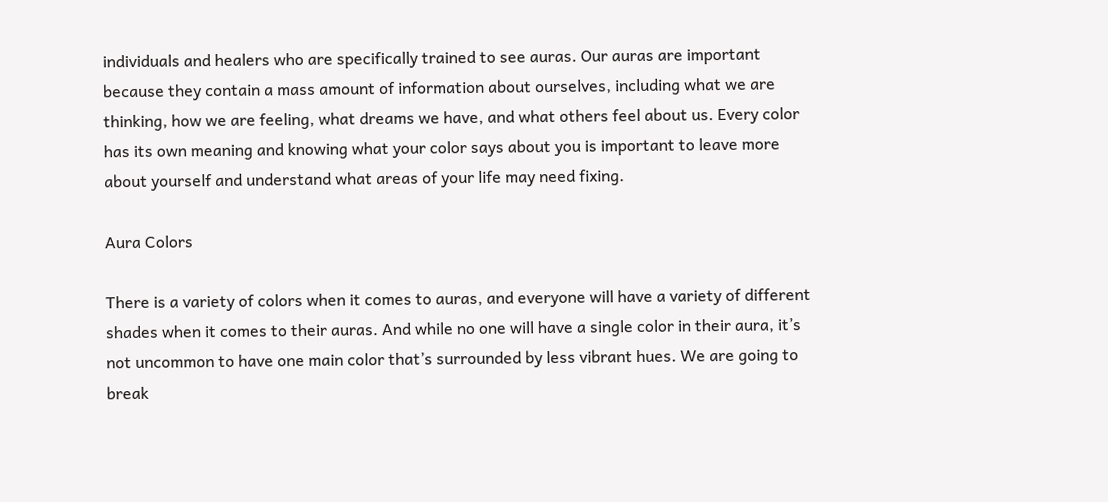individuals and healers who are specifically trained to see auras. Our auras are important because they contain a mass amount of information about ourselves, including what we are thinking, how we are feeling, what dreams we have, and what others feel about us. Every color has its own meaning and knowing what your color says about you is important to leave more about yourself and understand what areas of your life may need fixing.

Aura Colors

There is a variety of colors when it comes to auras, and everyone will have a variety of different shades when it comes to their auras. And while no one will have a single color in their aura, it’s not uncommon to have one main color that’s surrounded by less vibrant hues. We are going to break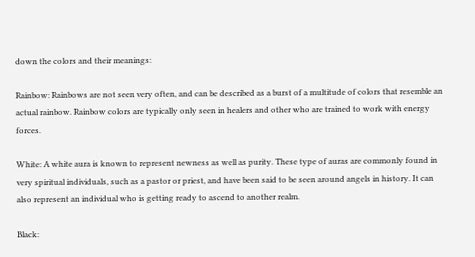down the colors and their meanings:

Rainbow: Rainbows are not seen very often, and can be described as a burst of a multitude of colors that resemble an actual rainbow. Rainbow colors are typically only seen in healers and other who are trained to work with energy forces.

White: A white aura is known to represent newness as well as purity. These type of auras are commonly found in very spiritual individuals, such as a pastor or priest, and have been said to be seen around angels in history. It can also represent an individual who is getting ready to ascend to another realm.

Black: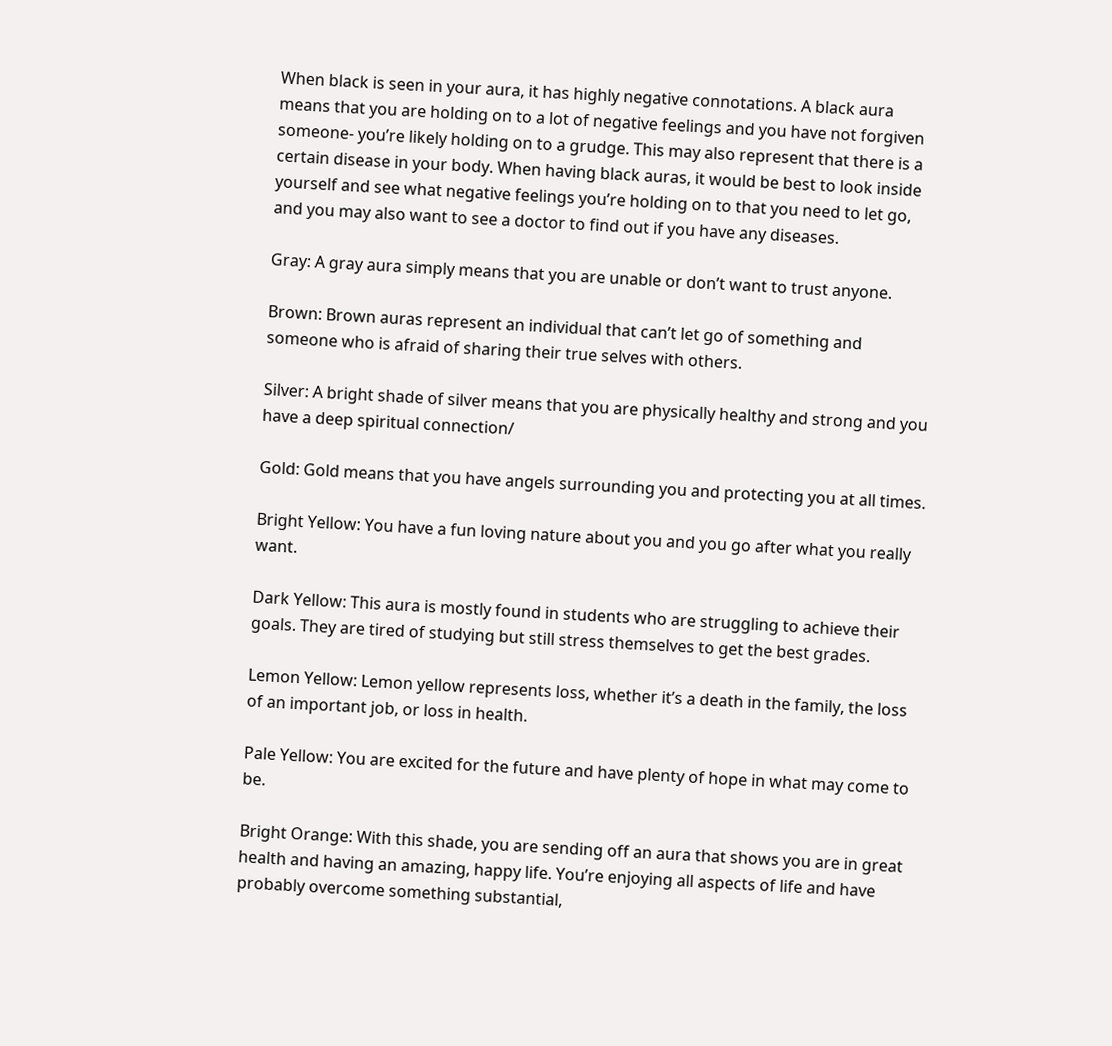When black is seen in your aura, it has highly negative connotations. A black aura means that you are holding on to a lot of negative feelings and you have not forgiven someone- you’re likely holding on to a grudge. This may also represent that there is a certain disease in your body. When having black auras, it would be best to look inside yourself and see what negative feelings you’re holding on to that you need to let go, and you may also want to see a doctor to find out if you have any diseases.

Gray: A gray aura simply means that you are unable or don’t want to trust anyone.

Brown: Brown auras represent an individual that can’t let go of something and someone who is afraid of sharing their true selves with others.

Silver: A bright shade of silver means that you are physically healthy and strong and you have a deep spiritual connection/

Gold: Gold means that you have angels surrounding you and protecting you at all times.

Bright Yellow: You have a fun loving nature about you and you go after what you really want.

Dark Yellow: This aura is mostly found in students who are struggling to achieve their goals. They are tired of studying but still stress themselves to get the best grades.

Lemon Yellow: Lemon yellow represents loss, whether it’s a death in the family, the loss of an important job, or loss in health.

Pale Yellow: You are excited for the future and have plenty of hope in what may come to be.

Bright Orange: With this shade, you are sending off an aura that shows you are in great health and having an amazing, happy life. You’re enjoying all aspects of life and have probably overcome something substantial,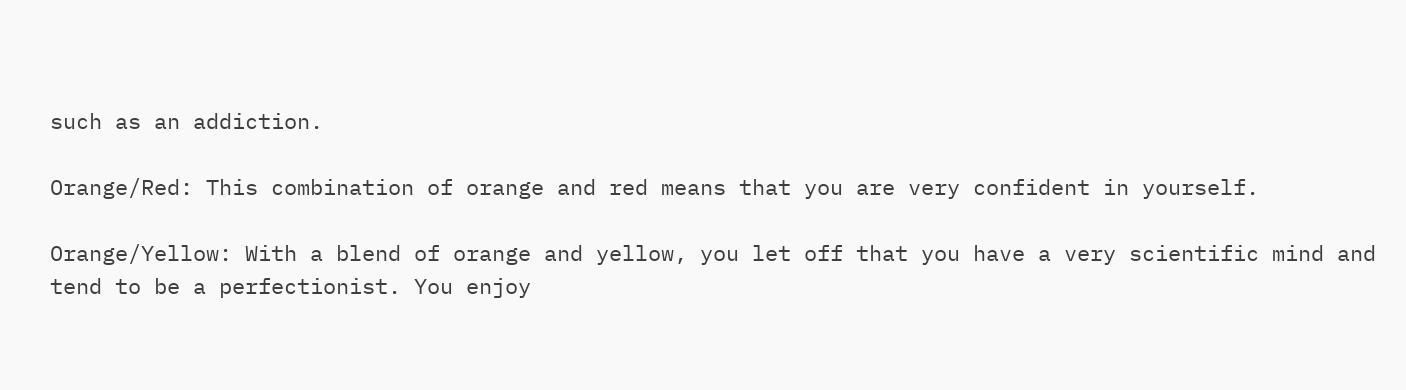such as an addiction.

Orange/Red: This combination of orange and red means that you are very confident in yourself.

Orange/Yellow: With a blend of orange and yellow, you let off that you have a very scientific mind and tend to be a perfectionist. You enjoy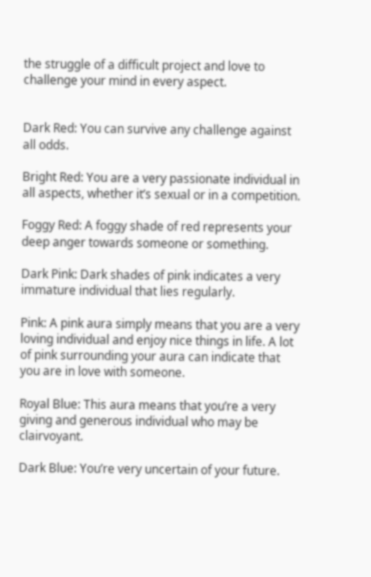the struggle of a difficult project and love to challenge your mind in every aspect.


Dark Red: You can survive any challenge against all odds.

Bright Red: You are a very passionate individual in all aspects, whether it’s sexual or in a competition.

Foggy Red: A foggy shade of red represents your deep anger towards someone or something.

Dark Pink: Dark shades of pink indicates a very immature individual that lies regularly.

Pink: A pink aura simply means that you are a very loving individual and enjoy nice things in life. A lot of pink surrounding your aura can indicate that you are in love with someone.

Royal Blue: This aura means that you’re a very giving and generous individual who may be clairvoyant.

Dark Blue: You’re very uncertain of your future.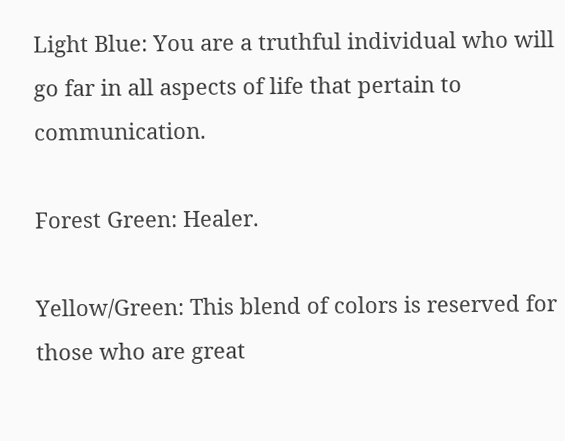Light Blue: You are a truthful individual who will go far in all aspects of life that pertain to communication.

Forest Green: Healer.

Yellow/Green: This blend of colors is reserved for those who are great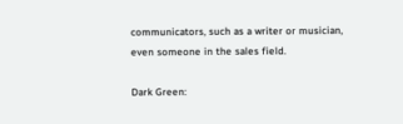communicators, such as a writer or musician, even someone in the sales field.

Dark Green: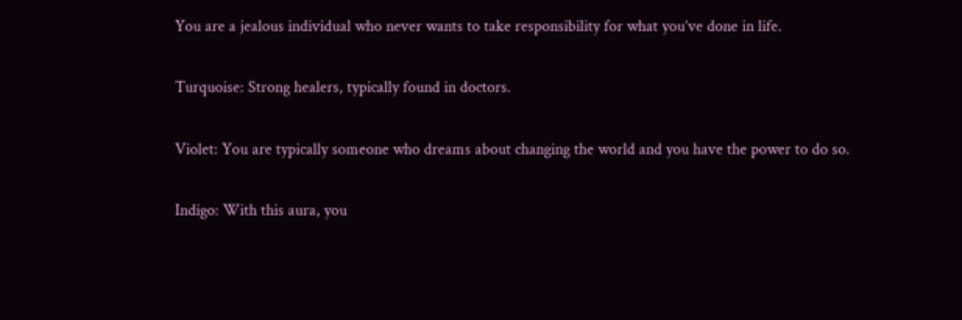You are a jealous individual who never wants to take responsibility for what you’ve done in life.

Turquoise: Strong healers, typically found in doctors.

Violet: You are typically someone who dreams about changing the world and you have the power to do so.

Indigo: With this aura, you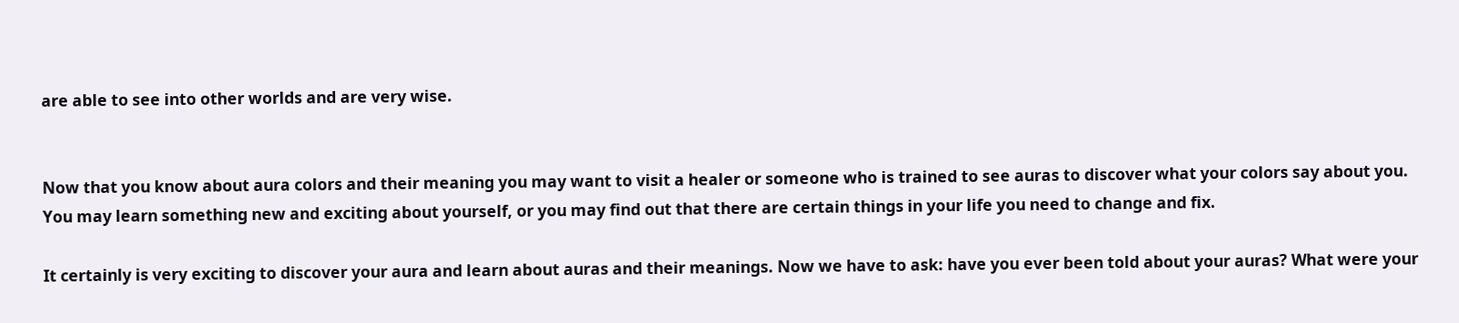are able to see into other worlds and are very wise.


Now that you know about aura colors and their meaning you may want to visit a healer or someone who is trained to see auras to discover what your colors say about you. You may learn something new and exciting about yourself, or you may find out that there are certain things in your life you need to change and fix.

It certainly is very exciting to discover your aura and learn about auras and their meanings. Now we have to ask: have you ever been told about your auras? What were your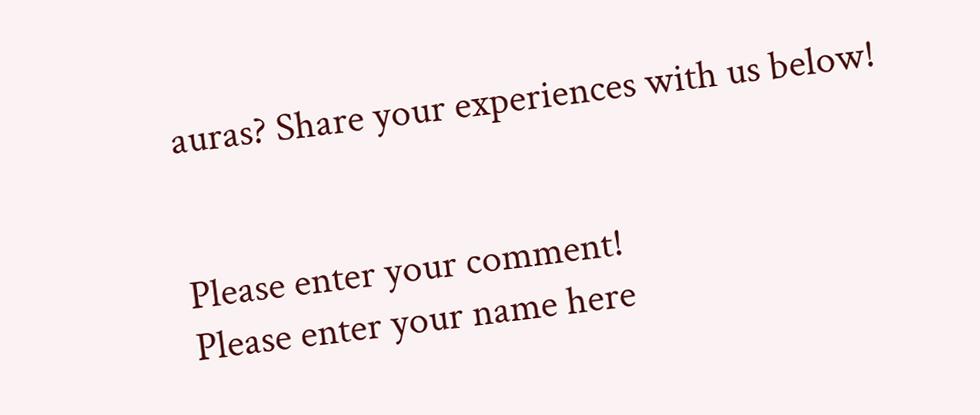auras? Share your experiences with us below!


Please enter your comment!
Please enter your name here